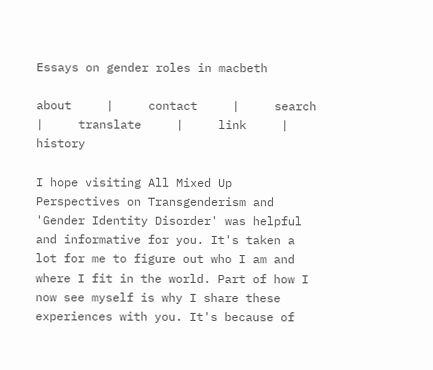Essays on gender roles in macbeth

about     |     contact     |     search     |     translate     |     link     |     history

I hope visiting All Mixed Up Perspectives on Transgenderism and 'Gender Identity Disorder' was helpful and informative for you. It's taken a lot for me to figure out who I am and where I fit in the world. Part of how I now see myself is why I share these experiences with you. It's because of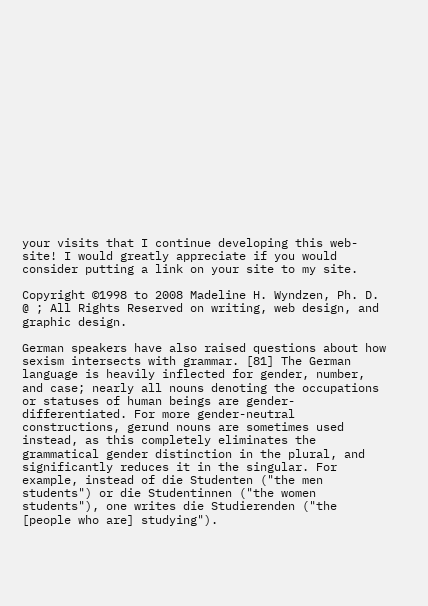your visits that I continue developing this web-site! I would greatly appreciate if you would consider putting a link on your site to my site.

Copyright ©1998 to 2008 Madeline H. Wyndzen, Ph. D. @ ; All Rights Reserved on writing, web design, and graphic design.

German speakers have also raised questions about how sexism intersects with grammar. [81] The German language is heavily inflected for gender, number, and case; nearly all nouns denoting the occupations or statuses of human beings are gender-differentiated. For more gender-neutral constructions, gerund nouns are sometimes used instead, as this completely eliminates the grammatical gender distinction in the plural, and significantly reduces it in the singular. For example, instead of die Studenten ("the men students") or die Studentinnen ("the women students"), one writes die Studierenden ("the [people who are] studying").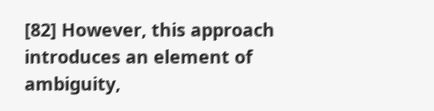[82] However, this approach introduces an element of ambiguity,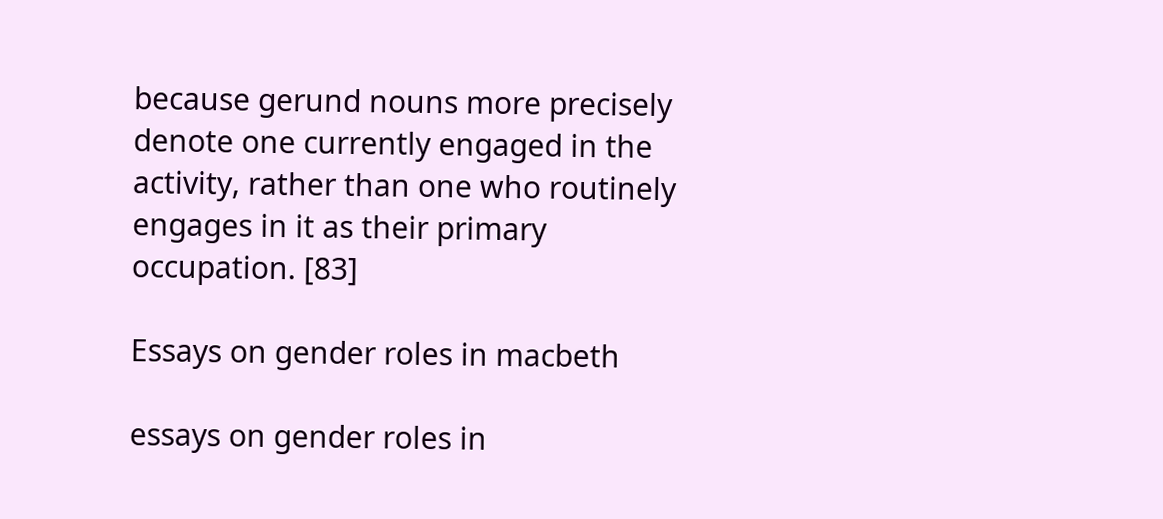because gerund nouns more precisely denote one currently engaged in the activity, rather than one who routinely engages in it as their primary occupation. [83]

Essays on gender roles in macbeth

essays on gender roles in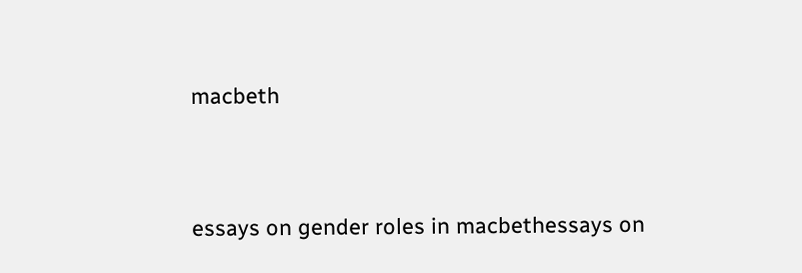macbeth


essays on gender roles in macbethessays on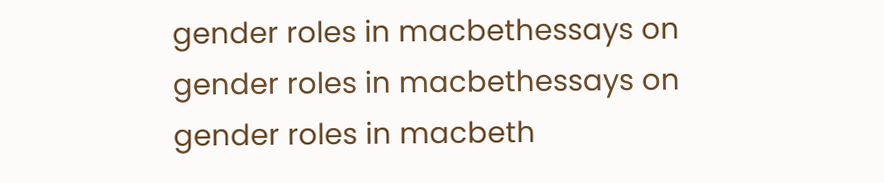gender roles in macbethessays on gender roles in macbethessays on gender roles in macbeth